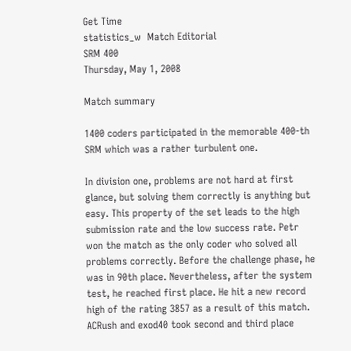Get Time
statistics_w  Match Editorial
SRM 400
Thursday, May 1, 2008

Match summary

1400 coders participated in the memorable 400-th SRM which was a rather turbulent one.

In division one, problems are not hard at first glance, but solving them correctly is anything but easy. This property of the set leads to the high submission rate and the low success rate. Petr won the match as the only coder who solved all problems correctly. Before the challenge phase, he was in 90th place. Nevertheless, after the system test, he reached first place. He hit a new record high of the rating 3857 as a result of this match. ACRush and exod40 took second and third place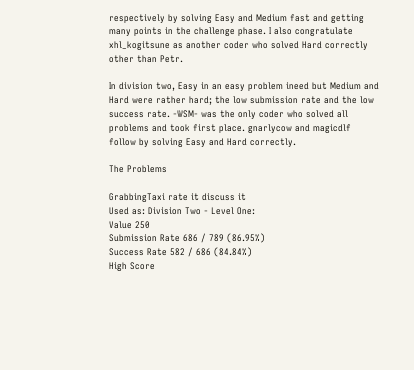respectively by solving Easy and Medium fast and getting many points in the challenge phase. I also congratulate xhl_kogitsune as another coder who solved Hard correctly other than Petr.

In division two, Easy in an easy problem ineed but Medium and Hard were rather hard; the low submission rate and the low success rate. -WSM- was the only coder who solved all problems and took first place. gnarlycow and magicdlf follow by solving Easy and Hard correctly.

The Problems

GrabbingTaxi rate it discuss it
Used as: Division Two - Level One:
Value 250
Submission Rate 686 / 789 (86.95%)
Success Rate 582 / 686 (84.84%)
High Score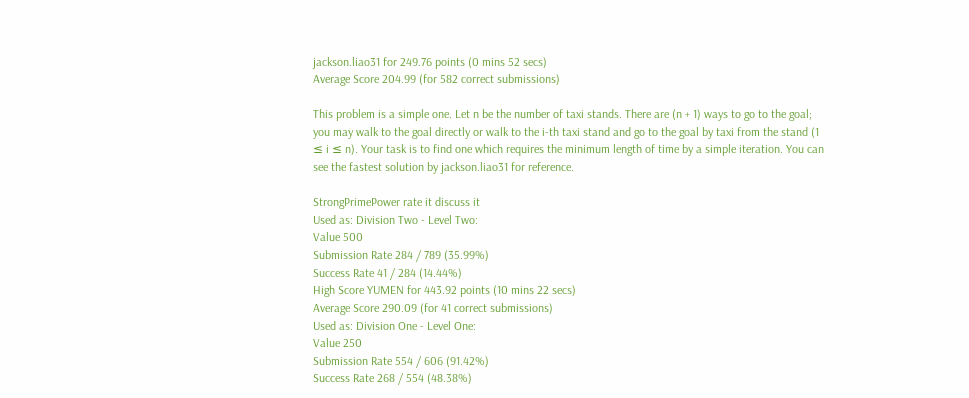jackson.liao31 for 249.76 points (0 mins 52 secs)
Average Score 204.99 (for 582 correct submissions)

This problem is a simple one. Let n be the number of taxi stands. There are (n + 1) ways to go to the goal; you may walk to the goal directly or walk to the i-th taxi stand and go to the goal by taxi from the stand (1 ≤ i ≤ n). Your task is to find one which requires the minimum length of time by a simple iteration. You can see the fastest solution by jackson.liao31 for reference.

StrongPrimePower rate it discuss it
Used as: Division Two - Level Two:
Value 500
Submission Rate 284 / 789 (35.99%)
Success Rate 41 / 284 (14.44%)
High Score YUMEN for 443.92 points (10 mins 22 secs)
Average Score 290.09 (for 41 correct submissions)
Used as: Division One - Level One:
Value 250
Submission Rate 554 / 606 (91.42%)
Success Rate 268 / 554 (48.38%)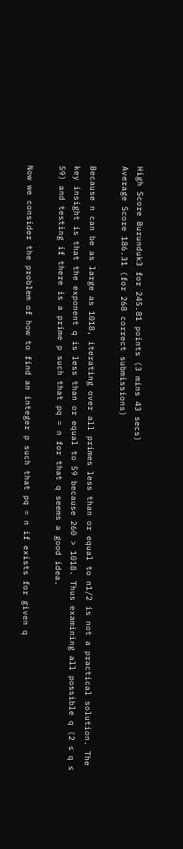High Score Burunduk3 for 245.81 points (3 mins 43 secs)
Average Score 186.31 (for 268 correct submissions)

Because n can be as large as 1018, iterating over all primes less than or equal to n1/2 is not a practical solution. The key insight is that the exponent q is less than or equal to 59 because 260 > 1018. Thus examining all possible q (2 ≤ q ≤ 59) and testing if there is a prime p such that pq = n for that q seems a good idea.

Now we consider the problem of how to find an integer p such that pq = n if exists for given q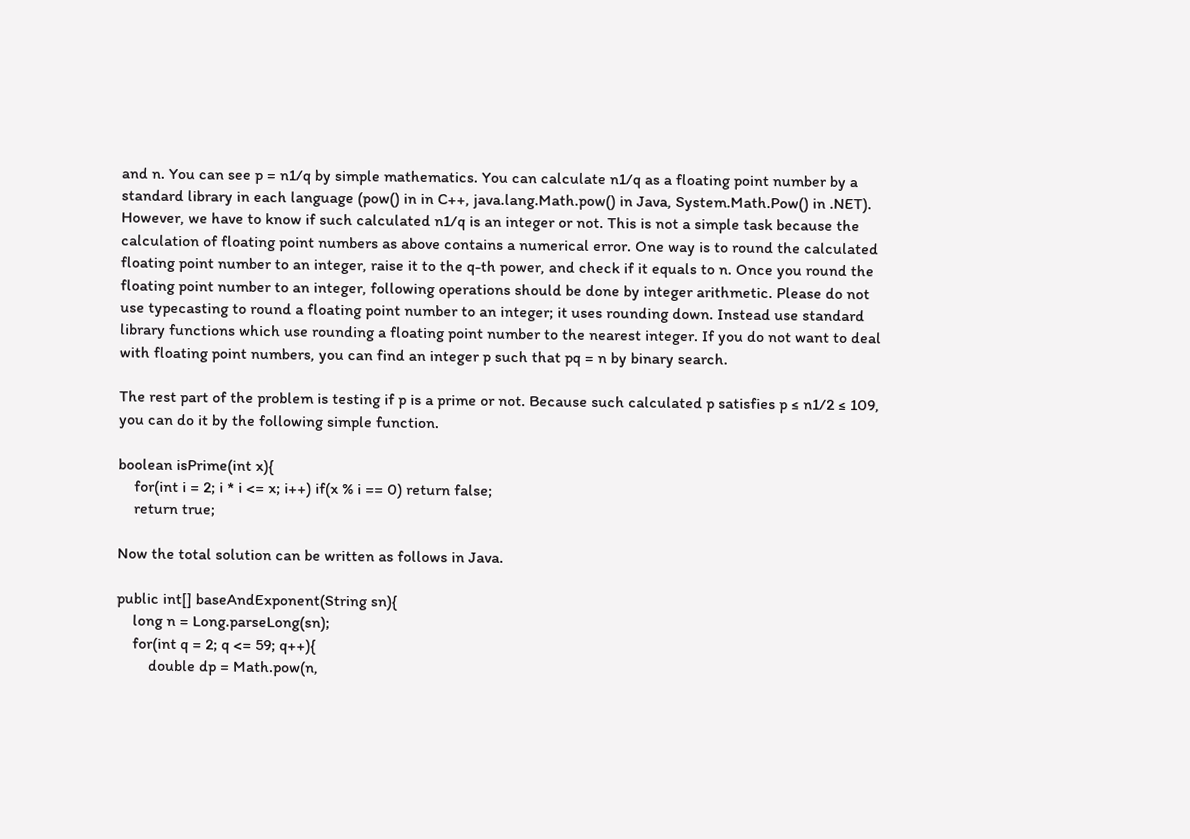and n. You can see p = n1/q by simple mathematics. You can calculate n1/q as a floating point number by a standard library in each language (pow() in in C++, java.lang.Math.pow() in Java, System.Math.Pow() in .NET). However, we have to know if such calculated n1/q is an integer or not. This is not a simple task because the calculation of floating point numbers as above contains a numerical error. One way is to round the calculated floating point number to an integer, raise it to the q-th power, and check if it equals to n. Once you round the floating point number to an integer, following operations should be done by integer arithmetic. Please do not use typecasting to round a floating point number to an integer; it uses rounding down. Instead use standard library functions which use rounding a floating point number to the nearest integer. If you do not want to deal with floating point numbers, you can find an integer p such that pq = n by binary search.

The rest part of the problem is testing if p is a prime or not. Because such calculated p satisfies p ≤ n1/2 ≤ 109, you can do it by the following simple function.

boolean isPrime(int x){
    for(int i = 2; i * i <= x; i++) if(x % i == 0) return false;
    return true;

Now the total solution can be written as follows in Java.

public int[] baseAndExponent(String sn){
    long n = Long.parseLong(sn);
    for(int q = 2; q <= 59; q++){
        double dp = Math.pow(n,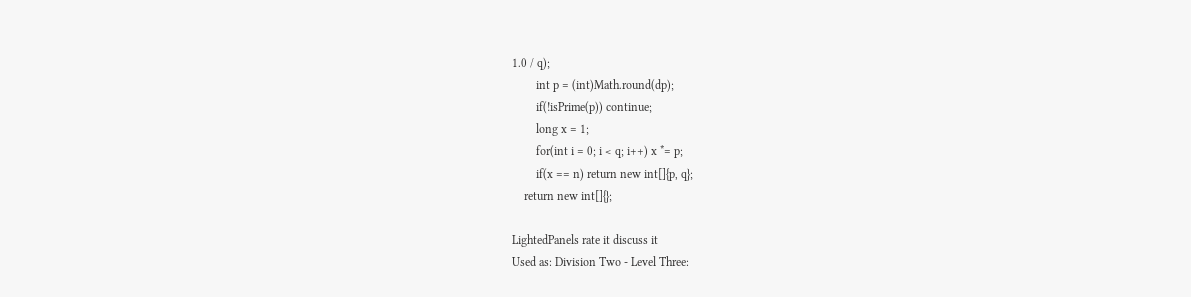1.0 / q);
        int p = (int)Math.round(dp);
        if(!isPrime(p)) continue;
        long x = 1;
        for(int i = 0; i < q; i++) x *= p;
        if(x == n) return new int[]{p, q};
    return new int[]{};

LightedPanels rate it discuss it
Used as: Division Two - Level Three: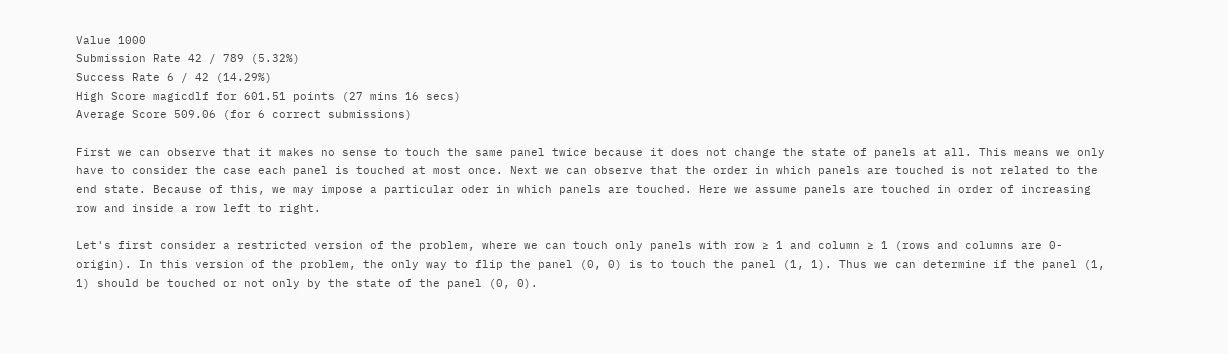Value 1000
Submission Rate 42 / 789 (5.32%)
Success Rate 6 / 42 (14.29%)
High Score magicdlf for 601.51 points (27 mins 16 secs)
Average Score 509.06 (for 6 correct submissions)

First we can observe that it makes no sense to touch the same panel twice because it does not change the state of panels at all. This means we only have to consider the case each panel is touched at most once. Next we can observe that the order in which panels are touched is not related to the end state. Because of this, we may impose a particular oder in which panels are touched. Here we assume panels are touched in order of increasing row and inside a row left to right.

Let's first consider a restricted version of the problem, where we can touch only panels with row ≥ 1 and column ≥ 1 (rows and columns are 0-origin). In this version of the problem, the only way to flip the panel (0, 0) is to touch the panel (1, 1). Thus we can determine if the panel (1, 1) should be touched or not only by the state of the panel (0, 0).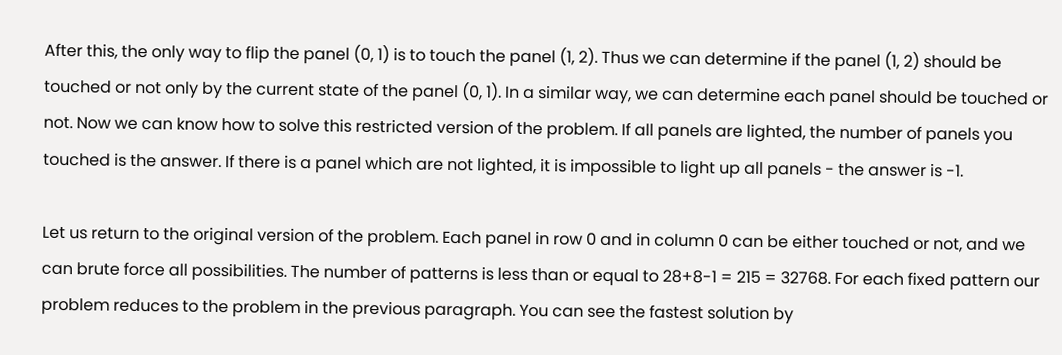After this, the only way to flip the panel (0, 1) is to touch the panel (1, 2). Thus we can determine if the panel (1, 2) should be touched or not only by the current state of the panel (0, 1). In a similar way, we can determine each panel should be touched or not. Now we can know how to solve this restricted version of the problem. If all panels are lighted, the number of panels you touched is the answer. If there is a panel which are not lighted, it is impossible to light up all panels - the answer is -1.

Let us return to the original version of the problem. Each panel in row 0 and in column 0 can be either touched or not, and we can brute force all possibilities. The number of patterns is less than or equal to 28+8-1 = 215 = 32768. For each fixed pattern our problem reduces to the problem in the previous paragraph. You can see the fastest solution by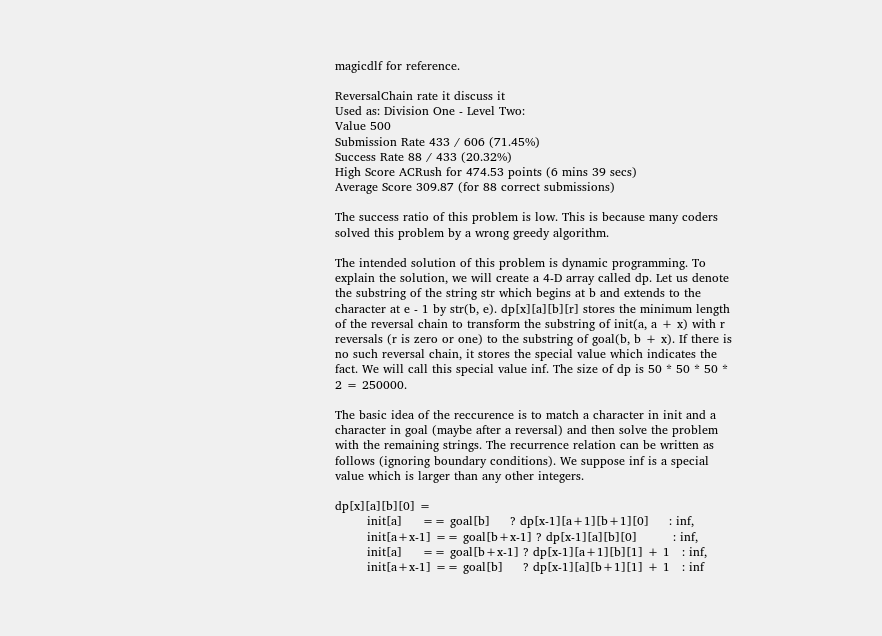magicdlf for reference.

ReversalChain rate it discuss it
Used as: Division One - Level Two:
Value 500
Submission Rate 433 / 606 (71.45%)
Success Rate 88 / 433 (20.32%)
High Score ACRush for 474.53 points (6 mins 39 secs)
Average Score 309.87 (for 88 correct submissions)

The success ratio of this problem is low. This is because many coders solved this problem by a wrong greedy algorithm.

The intended solution of this problem is dynamic programming. To explain the solution, we will create a 4-D array called dp. Let us denote the substring of the string str which begins at b and extends to the character at e - 1 by str(b, e). dp[x][a][b][r] stores the minimum length of the reversal chain to transform the substring of init(a, a + x) with r reversals (r is zero or one) to the substring of goal(b, b + x). If there is no such reversal chain, it stores the special value which indicates the fact. We will call this special value inf. The size of dp is 50 * 50 * 50 * 2 = 250000.

The basic idea of the reccurence is to match a character in init and a character in goal (maybe after a reversal) and then solve the problem with the remaining strings. The recurrence relation can be written as follows (ignoring boundary conditions). We suppose inf is a special value which is larger than any other integers.

dp[x][a][b][0] =
        init[a]     == goal[b]     ? dp[x-1][a+1][b+1][0]     : inf,
        init[a+x-1] == goal[b+x-1] ? dp[x-1][a][b][0]         : inf,
        init[a]     == goal[b+x-1] ? dp[x-1][a+1][b][1] + 1   : inf,
        init[a+x-1] == goal[b]     ? dp[x-1][a][b+1][1] + 1   : inf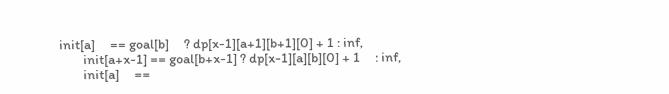init[a]     == goal[b]     ? dp[x-1][a+1][b+1][0] + 1 : inf,
        init[a+x-1] == goal[b+x-1] ? dp[x-1][a][b][0] + 1     : inf,
        init[a]     ==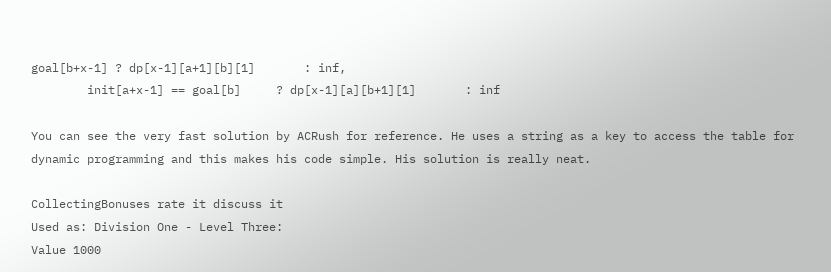goal[b+x-1] ? dp[x-1][a+1][b][1]       : inf,
        init[a+x-1] == goal[b]     ? dp[x-1][a][b+1][1]       : inf

You can see the very fast solution by ACRush for reference. He uses a string as a key to access the table for dynamic programming and this makes his code simple. His solution is really neat.

CollectingBonuses rate it discuss it
Used as: Division One - Level Three:
Value 1000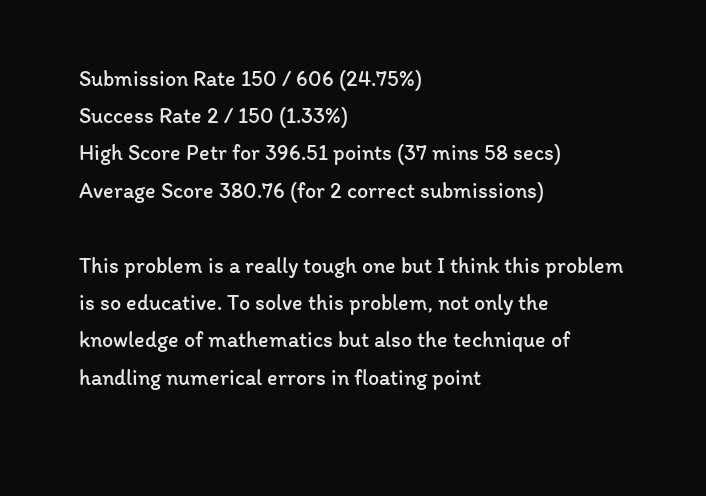Submission Rate 150 / 606 (24.75%)
Success Rate 2 / 150 (1.33%)
High Score Petr for 396.51 points (37 mins 58 secs)
Average Score 380.76 (for 2 correct submissions)

This problem is a really tough one but I think this problem is so educative. To solve this problem, not only the knowledge of mathematics but also the technique of handling numerical errors in floating point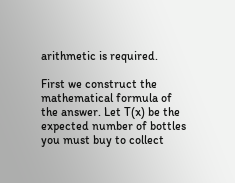arithmetic is required.

First we construct the mathematical formula of the answer. Let T(x) be the expected number of bottles you must buy to collect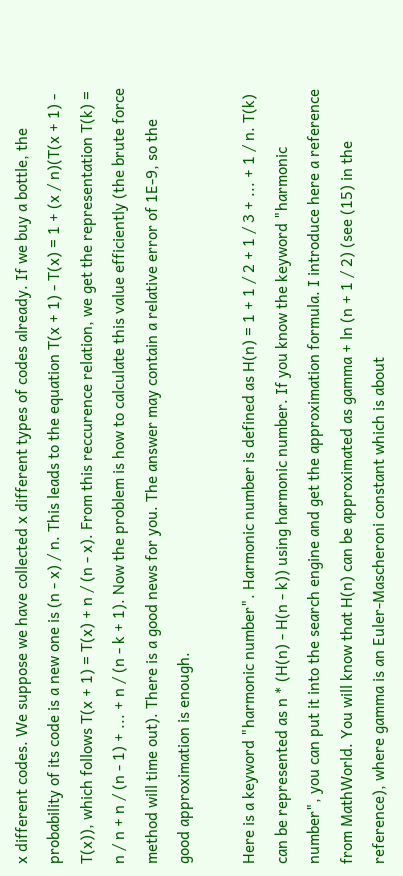x different codes. We suppose we have collected x different types of codes already. If we buy a bottle, the probability of its code is a new one is (n - x) / n. This leads to the equation T(x + 1) - T(x) = 1 + (x / n)(T(x + 1) - T(x)), which follows T(x + 1) = T(x) + n / (n - x). From this reccurence relation, we get the representation T(k) = n / n + n / (n - 1) + ... + n / (n - k + 1). Now the problem is how to calculate this value efficiently (the brute force method will time out). There is a good news for you. The answer may contain a relative error of 1E-9, so the good approximation is enough.

Here is a keyword "harmonic number". Harmonic number is defined as H(n) = 1 + 1 / 2 + 1 / 3 + ... + 1 / n. T(k) can be represented as n * (H(n) - H(n - k)) using harmonic number. If you know the keyword "harmonic number", you can put it into the search engine and get the approximation formula. I introduce here a reference from MathWorld. You will know that H(n) can be approximated as gamma + ln (n + 1 / 2) (see (15) in the reference), where gamma is an Euler-Mascheroni constant which is about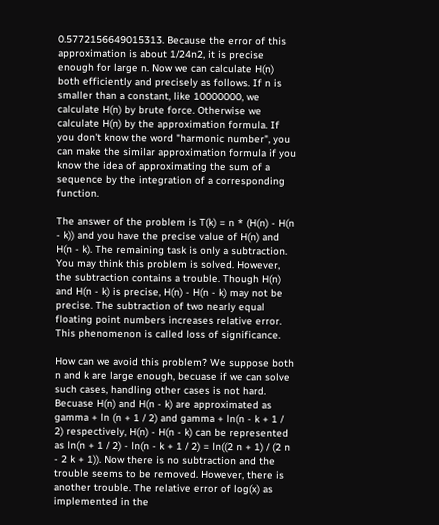0.5772156649015313. Because the error of this approximation is about 1/24n2, it is precise enough for large n. Now we can calculate H(n) both efficiently and precisely as follows. If n is smaller than a constant, like 10000000, we calculate H(n) by brute force. Otherwise we calculate H(n) by the approximation formula. If you don't know the word "harmonic number", you can make the similar approximation formula if you know the idea of approximating the sum of a sequence by the integration of a corresponding function.

The answer of the problem is T(k) = n * (H(n) - H(n - k)) and you have the precise value of H(n) and H(n - k). The remaining task is only a subtraction. You may think this problem is solved. However, the subtraction contains a trouble. Though H(n) and H(n - k) is precise, H(n) - H(n - k) may not be precise. The subtraction of two nearly equal floating point numbers increases relative error. This phenomenon is called loss of significance.

How can we avoid this problem? We suppose both n and k are large enough, becuase if we can solve such cases, handling other cases is not hard. Becuase H(n) and H(n - k) are approximated as gamma + ln (n + 1 / 2) and gamma + ln(n - k + 1 / 2) respectively, H(n) - H(n - k) can be represented as ln(n + 1 / 2) - ln(n - k + 1 / 2) = ln((2 n + 1) / (2 n - 2 k + 1)). Now there is no subtraction and the trouble seems to be removed. However, there is another trouble. The relative error of log(x) as implemented in the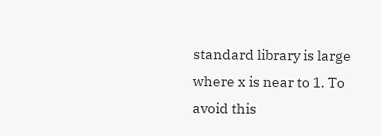standard library is large where x is near to 1. To avoid this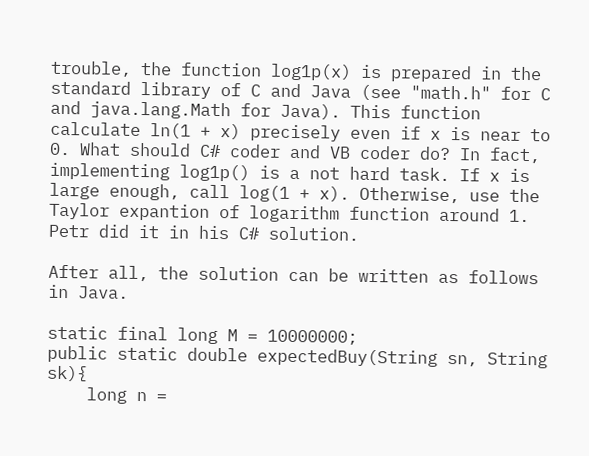trouble, the function log1p(x) is prepared in the standard library of C and Java (see "math.h" for C and java.lang.Math for Java). This function calculate ln(1 + x) precisely even if x is near to 0. What should C# coder and VB coder do? In fact, implementing log1p() is a not hard task. If x is large enough, call log(1 + x). Otherwise, use the Taylor expantion of logarithm function around 1. Petr did it in his C# solution.

After all, the solution can be written as follows in Java.

static final long M = 10000000;
public static double expectedBuy(String sn, String sk){
    long n =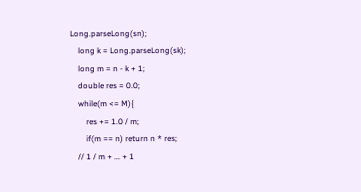Long.parseLong(sn);
    long k = Long.parseLong(sk);
    long m = n - k + 1;
    double res = 0.0;
    while(m <= M){
        res += 1.0 / m;
        if(m == n) return n * res;
    // 1 / m + ... + 1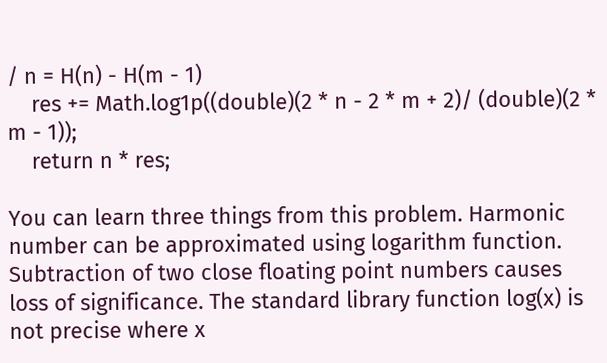/ n = H(n) - H(m - 1)
    res += Math.log1p((double)(2 * n - 2 * m + 2)/ (double)(2 * m - 1));
    return n * res;

You can learn three things from this problem. Harmonic number can be approximated using logarithm function. Subtraction of two close floating point numbers causes loss of significance. The standard library function log(x) is not precise where x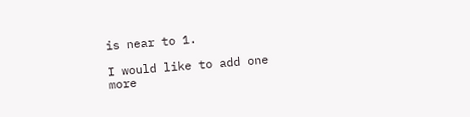is near to 1.

I would like to add one more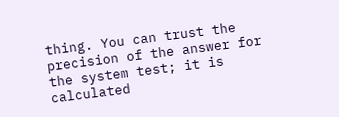thing. You can trust the precision of the answer for the system test; it is calculated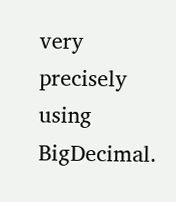very precisely using BigDecimal.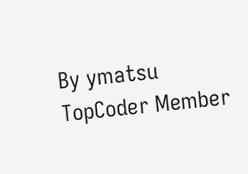By ymatsu
TopCoder Member